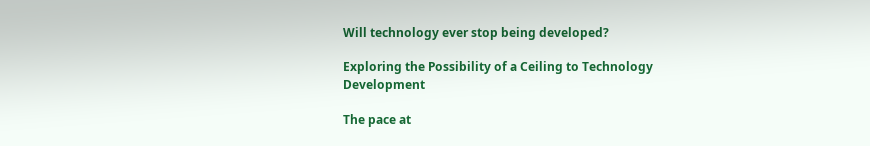Will technology ever stop being developed?

Exploring the Possibility of a Ceiling to Technology Development

The pace at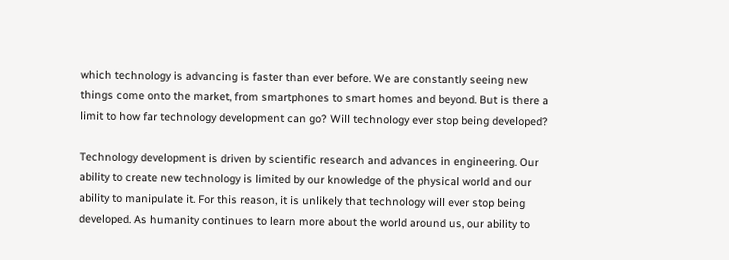which technology is advancing is faster than ever before. We are constantly seeing new things come onto the market, from smartphones to smart homes and beyond. But is there a limit to how far technology development can go? Will technology ever stop being developed?

Technology development is driven by scientific research and advances in engineering. Our ability to create new technology is limited by our knowledge of the physical world and our ability to manipulate it. For this reason, it is unlikely that technology will ever stop being developed. As humanity continues to learn more about the world around us, our ability to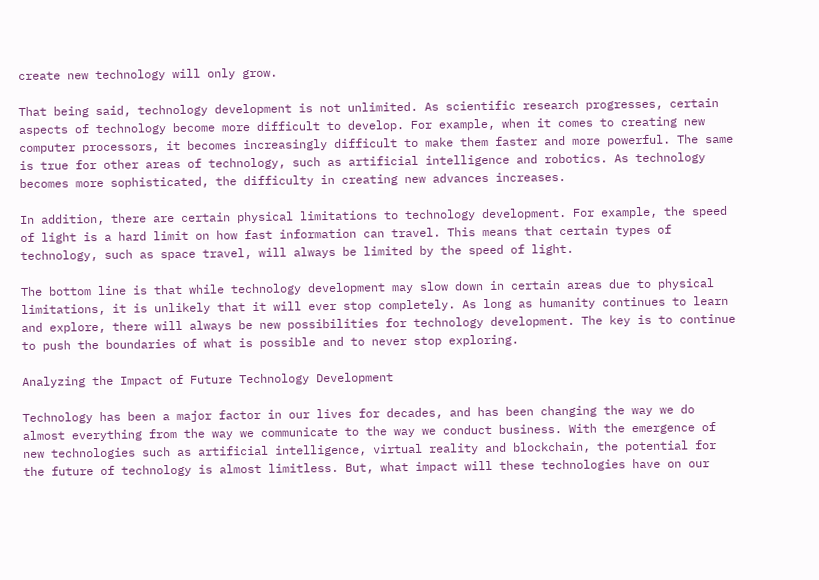create new technology will only grow.

That being said, technology development is not unlimited. As scientific research progresses, certain aspects of technology become more difficult to develop. For example, when it comes to creating new computer processors, it becomes increasingly difficult to make them faster and more powerful. The same is true for other areas of technology, such as artificial intelligence and robotics. As technology becomes more sophisticated, the difficulty in creating new advances increases.

In addition, there are certain physical limitations to technology development. For example, the speed of light is a hard limit on how fast information can travel. This means that certain types of technology, such as space travel, will always be limited by the speed of light.

The bottom line is that while technology development may slow down in certain areas due to physical limitations, it is unlikely that it will ever stop completely. As long as humanity continues to learn and explore, there will always be new possibilities for technology development. The key is to continue to push the boundaries of what is possible and to never stop exploring.

Analyzing the Impact of Future Technology Development

Technology has been a major factor in our lives for decades, and has been changing the way we do almost everything from the way we communicate to the way we conduct business. With the emergence of new technologies such as artificial intelligence, virtual reality and blockchain, the potential for the future of technology is almost limitless. But, what impact will these technologies have on our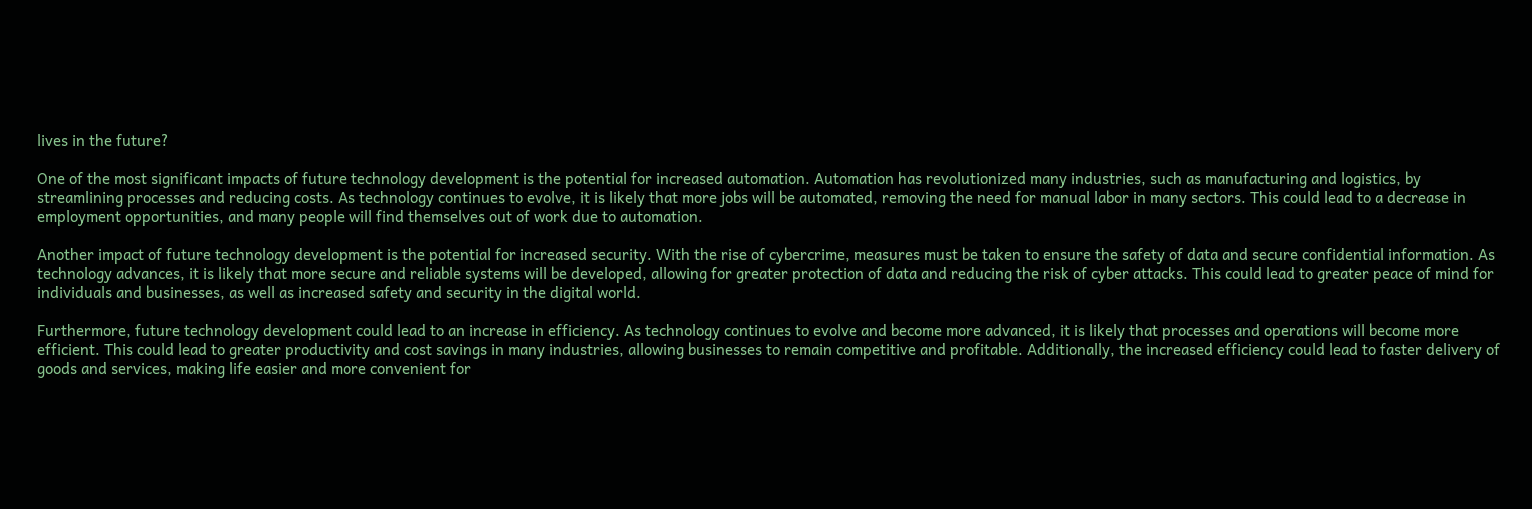lives in the future?

One of the most significant impacts of future technology development is the potential for increased automation. Automation has revolutionized many industries, such as manufacturing and logistics, by streamlining processes and reducing costs. As technology continues to evolve, it is likely that more jobs will be automated, removing the need for manual labor in many sectors. This could lead to a decrease in employment opportunities, and many people will find themselves out of work due to automation.

Another impact of future technology development is the potential for increased security. With the rise of cybercrime, measures must be taken to ensure the safety of data and secure confidential information. As technology advances, it is likely that more secure and reliable systems will be developed, allowing for greater protection of data and reducing the risk of cyber attacks. This could lead to greater peace of mind for individuals and businesses, as well as increased safety and security in the digital world.

Furthermore, future technology development could lead to an increase in efficiency. As technology continues to evolve and become more advanced, it is likely that processes and operations will become more efficient. This could lead to greater productivity and cost savings in many industries, allowing businesses to remain competitive and profitable. Additionally, the increased efficiency could lead to faster delivery of goods and services, making life easier and more convenient for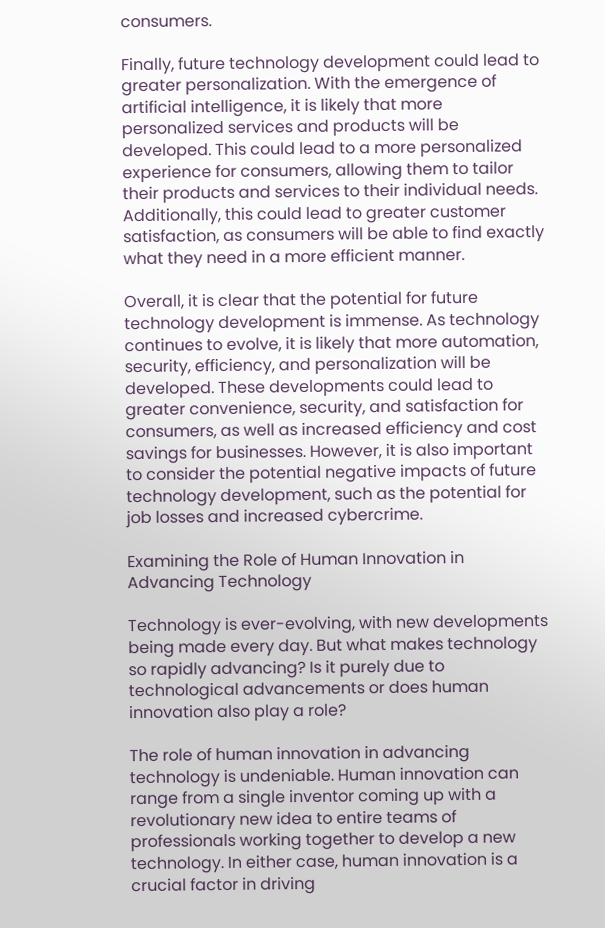consumers.

Finally, future technology development could lead to greater personalization. With the emergence of artificial intelligence, it is likely that more personalized services and products will be developed. This could lead to a more personalized experience for consumers, allowing them to tailor their products and services to their individual needs. Additionally, this could lead to greater customer satisfaction, as consumers will be able to find exactly what they need in a more efficient manner.

Overall, it is clear that the potential for future technology development is immense. As technology continues to evolve, it is likely that more automation, security, efficiency, and personalization will be developed. These developments could lead to greater convenience, security, and satisfaction for consumers, as well as increased efficiency and cost savings for businesses. However, it is also important to consider the potential negative impacts of future technology development, such as the potential for job losses and increased cybercrime.

Examining the Role of Human Innovation in Advancing Technology

Technology is ever-evolving, with new developments being made every day. But what makes technology so rapidly advancing? Is it purely due to technological advancements or does human innovation also play a role?

The role of human innovation in advancing technology is undeniable. Human innovation can range from a single inventor coming up with a revolutionary new idea to entire teams of professionals working together to develop a new technology. In either case, human innovation is a crucial factor in driving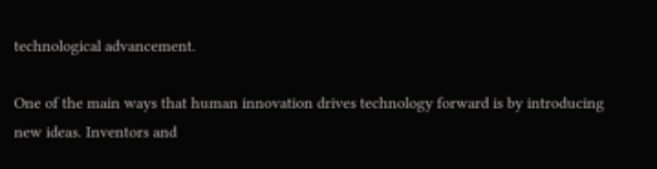technological advancement.

One of the main ways that human innovation drives technology forward is by introducing new ideas. Inventors and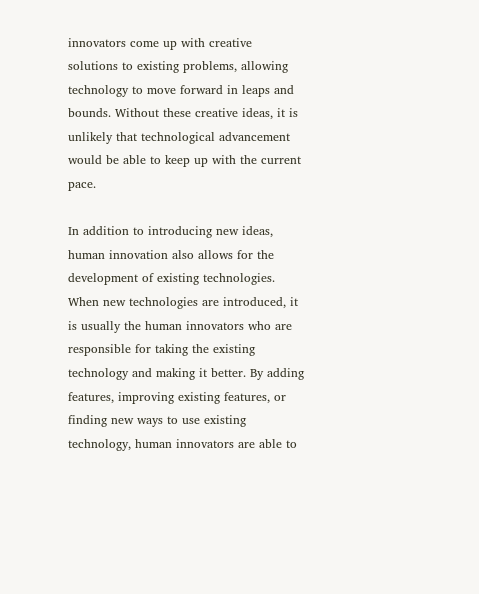innovators come up with creative solutions to existing problems, allowing technology to move forward in leaps and bounds. Without these creative ideas, it is unlikely that technological advancement would be able to keep up with the current pace.

In addition to introducing new ideas, human innovation also allows for the development of existing technologies. When new technologies are introduced, it is usually the human innovators who are responsible for taking the existing technology and making it better. By adding features, improving existing features, or finding new ways to use existing technology, human innovators are able to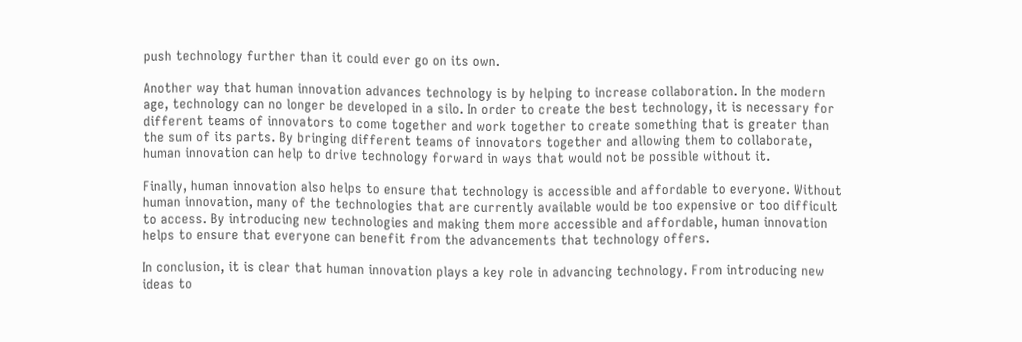push technology further than it could ever go on its own.

Another way that human innovation advances technology is by helping to increase collaboration. In the modern age, technology can no longer be developed in a silo. In order to create the best technology, it is necessary for different teams of innovators to come together and work together to create something that is greater than the sum of its parts. By bringing different teams of innovators together and allowing them to collaborate, human innovation can help to drive technology forward in ways that would not be possible without it.

Finally, human innovation also helps to ensure that technology is accessible and affordable to everyone. Without human innovation, many of the technologies that are currently available would be too expensive or too difficult to access. By introducing new technologies and making them more accessible and affordable, human innovation helps to ensure that everyone can benefit from the advancements that technology offers.

In conclusion, it is clear that human innovation plays a key role in advancing technology. From introducing new ideas to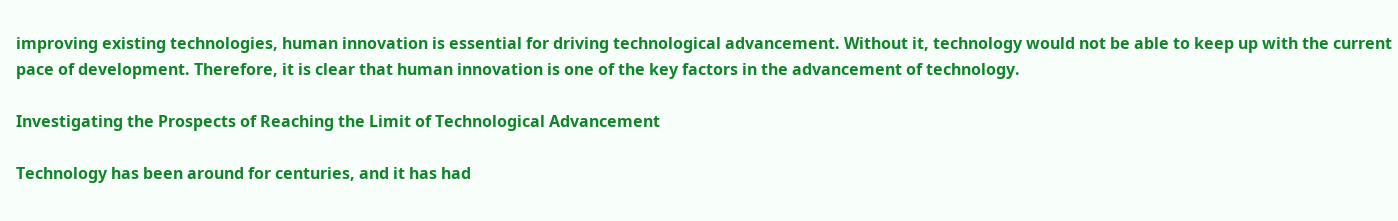improving existing technologies, human innovation is essential for driving technological advancement. Without it, technology would not be able to keep up with the current pace of development. Therefore, it is clear that human innovation is one of the key factors in the advancement of technology.

Investigating the Prospects of Reaching the Limit of Technological Advancement

Technology has been around for centuries, and it has had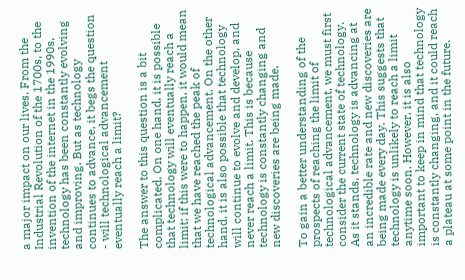a major impact on our lives. From the Industrial Revolution of the 1700s, to the invention of the internet in the 1990s, technology has been constantly evolving and improving. But as technology continues to advance, it begs the question - will technological advancement eventually reach a limit?

The answer to this question is a bit complicated. On one hand, it is possible that technology will eventually reach a limit; if this were to happen, it would mean that we have reached the peak of technological advancement. On the other hand, it is also possible that technology will continue to evolve and develop, and never reach a limit. This is because technology is constantly changing and new discoveries are being made.

To gain a better understanding of the prospects of reaching the limit of technological advancement, we must first consider the current state of technology. As it stands, technology is advancing at an incredible rate and new discoveries are being made every day. This suggests that technology is unlikely to reach a limit anytime soon. However, it is also important to keep in mind that technology is constantly changing, and it could reach a plateau at some point in the future.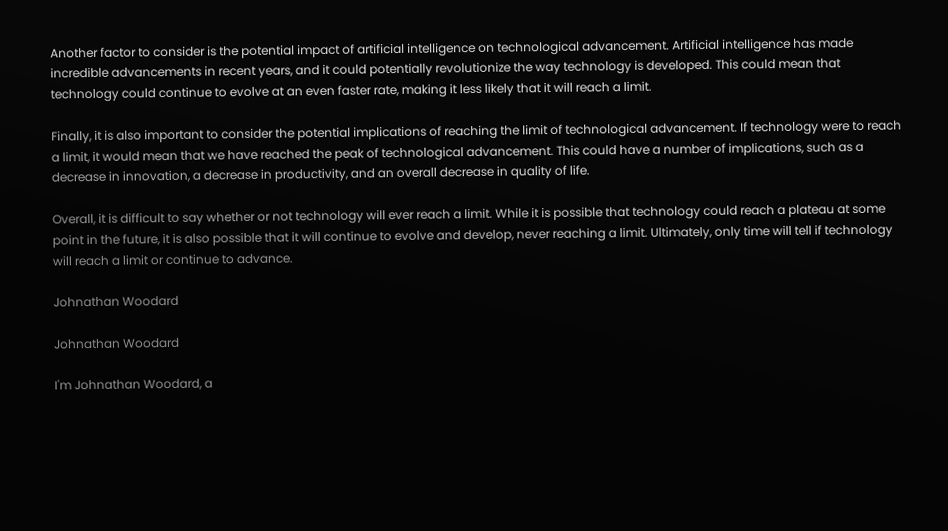Another factor to consider is the potential impact of artificial intelligence on technological advancement. Artificial intelligence has made incredible advancements in recent years, and it could potentially revolutionize the way technology is developed. This could mean that technology could continue to evolve at an even faster rate, making it less likely that it will reach a limit.

Finally, it is also important to consider the potential implications of reaching the limit of technological advancement. If technology were to reach a limit, it would mean that we have reached the peak of technological advancement. This could have a number of implications, such as a decrease in innovation, a decrease in productivity, and an overall decrease in quality of life.

Overall, it is difficult to say whether or not technology will ever reach a limit. While it is possible that technology could reach a plateau at some point in the future, it is also possible that it will continue to evolve and develop, never reaching a limit. Ultimately, only time will tell if technology will reach a limit or continue to advance.

Johnathan Woodard

Johnathan Woodard

I'm Johnathan Woodard, a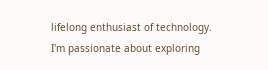lifelong enthusiast of technology. I'm passionate about exploring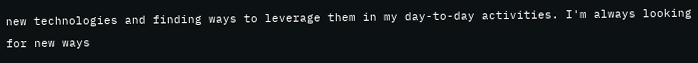new technologies and finding ways to leverage them in my day-to-day activities. I'm always looking for new ways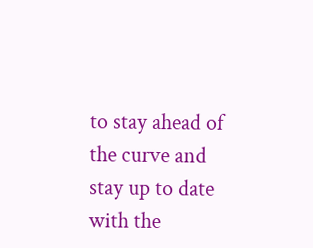to stay ahead of the curve and stay up to date with the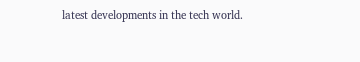latest developments in the tech world.